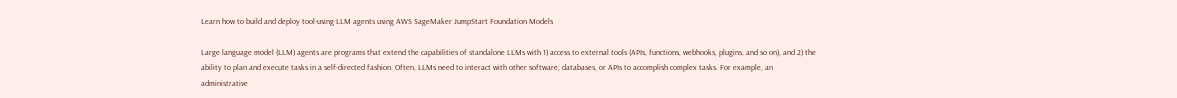Learn how to build and deploy tool-using LLM agents using AWS SageMaker JumpStart Foundation Models

Large language model (LLM) agents are programs that extend the capabilities of standalone LLMs with 1) access to external tools (APIs, functions, webhooks, plugins, and so on), and 2) the ability to plan and execute tasks in a self-directed fashion. Often, LLMs need to interact with other software, databases, or APIs to accomplish complex tasks. For example, an administrative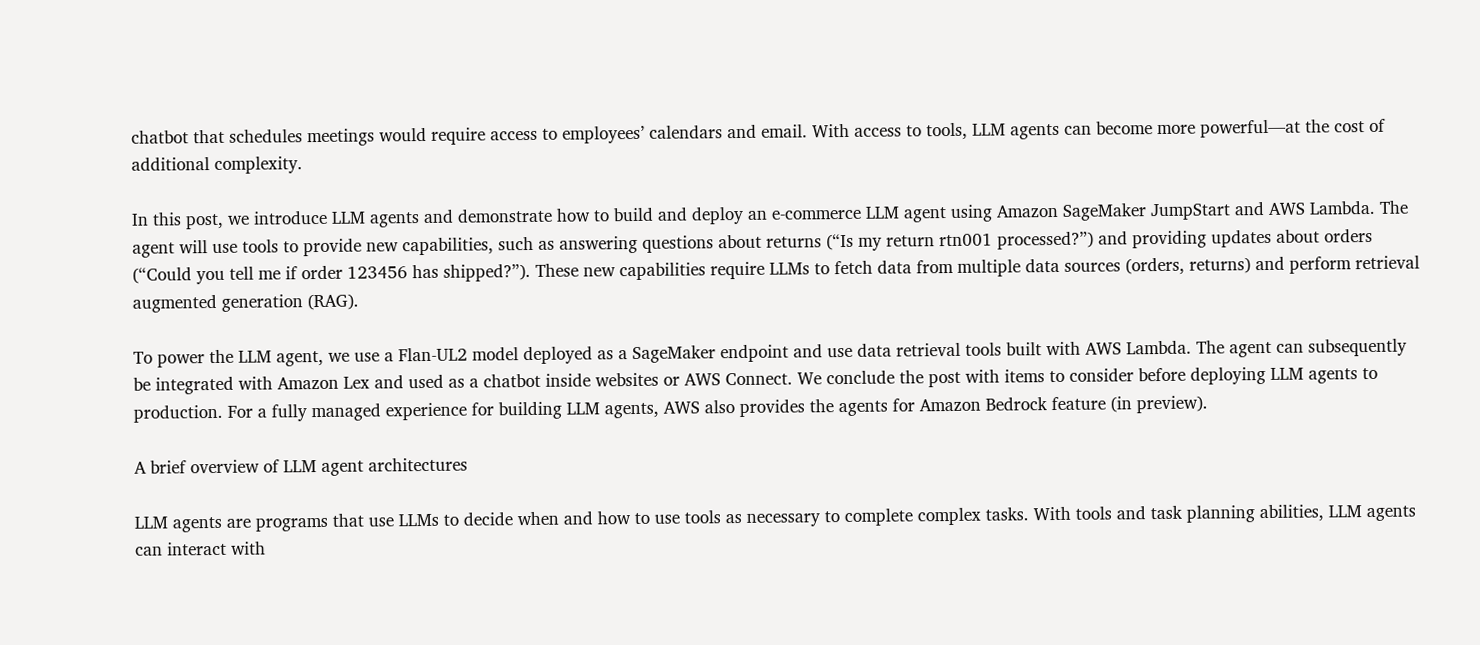chatbot that schedules meetings would require access to employees’ calendars and email. With access to tools, LLM agents can become more powerful—at the cost of additional complexity.

In this post, we introduce LLM agents and demonstrate how to build and deploy an e-commerce LLM agent using Amazon SageMaker JumpStart and AWS Lambda. The agent will use tools to provide new capabilities, such as answering questions about returns (“Is my return rtn001 processed?”) and providing updates about orders (“Could you tell me if order 123456 has shipped?”). These new capabilities require LLMs to fetch data from multiple data sources (orders, returns) and perform retrieval augmented generation (RAG).

To power the LLM agent, we use a Flan-UL2 model deployed as a SageMaker endpoint and use data retrieval tools built with AWS Lambda. The agent can subsequently be integrated with Amazon Lex and used as a chatbot inside websites or AWS Connect. We conclude the post with items to consider before deploying LLM agents to production. For a fully managed experience for building LLM agents, AWS also provides the agents for Amazon Bedrock feature (in preview).

A brief overview of LLM agent architectures

LLM agents are programs that use LLMs to decide when and how to use tools as necessary to complete complex tasks. With tools and task planning abilities, LLM agents can interact with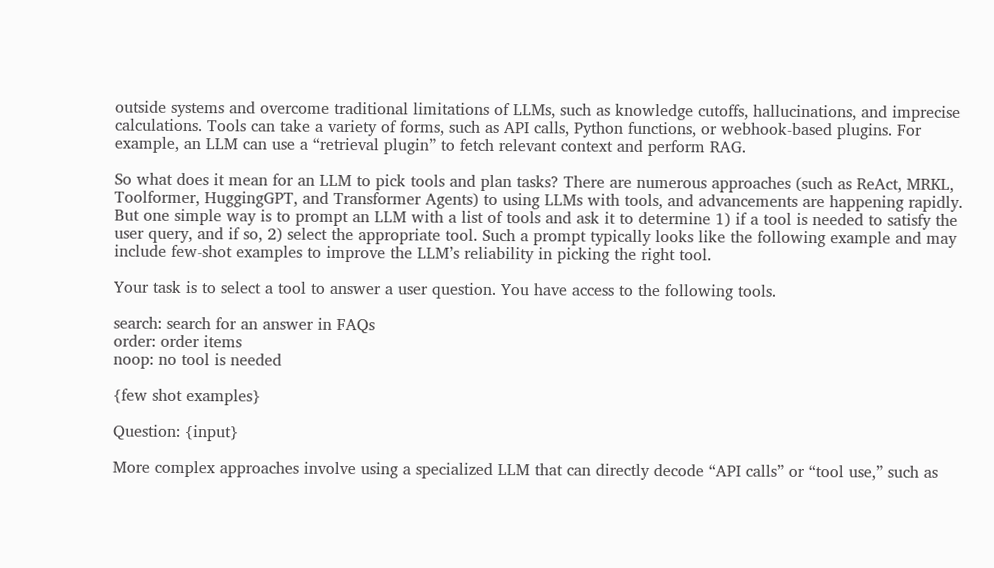outside systems and overcome traditional limitations of LLMs, such as knowledge cutoffs, hallucinations, and imprecise calculations. Tools can take a variety of forms, such as API calls, Python functions, or webhook-based plugins. For example, an LLM can use a “retrieval plugin” to fetch relevant context and perform RAG.

So what does it mean for an LLM to pick tools and plan tasks? There are numerous approaches (such as ReAct, MRKL, Toolformer, HuggingGPT, and Transformer Agents) to using LLMs with tools, and advancements are happening rapidly. But one simple way is to prompt an LLM with a list of tools and ask it to determine 1) if a tool is needed to satisfy the user query, and if so, 2) select the appropriate tool. Such a prompt typically looks like the following example and may include few-shot examples to improve the LLM’s reliability in picking the right tool.

Your task is to select a tool to answer a user question. You have access to the following tools.

search: search for an answer in FAQs
order: order items
noop: no tool is needed

{few shot examples}

Question: {input}

More complex approaches involve using a specialized LLM that can directly decode “API calls” or “tool use,” such as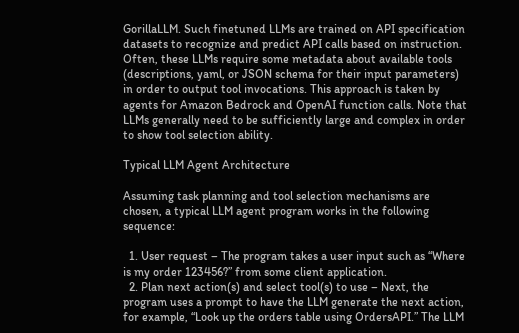GorillaLLM. Such finetuned LLMs are trained on API specification datasets to recognize and predict API calls based on instruction. Often, these LLMs require some metadata about available tools (descriptions, yaml, or JSON schema for their input parameters) in order to output tool invocations. This approach is taken by agents for Amazon Bedrock and OpenAI function calls. Note that LLMs generally need to be sufficiently large and complex in order to show tool selection ability.

Typical LLM Agent Architecture

Assuming task planning and tool selection mechanisms are chosen, a typical LLM agent program works in the following sequence:

  1. User request – The program takes a user input such as “Where is my order 123456?” from some client application.
  2. Plan next action(s) and select tool(s) to use – Next, the program uses a prompt to have the LLM generate the next action, for example, “Look up the orders table using OrdersAPI.” The LLM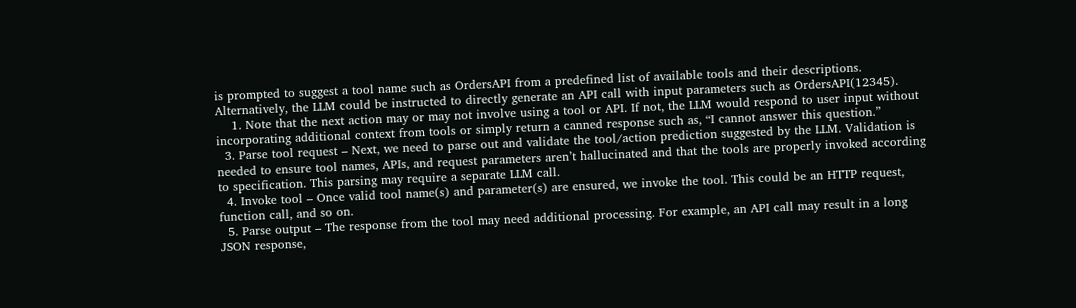is prompted to suggest a tool name such as OrdersAPI from a predefined list of available tools and their descriptions. Alternatively, the LLM could be instructed to directly generate an API call with input parameters such as OrdersAPI(12345).
    1. Note that the next action may or may not involve using a tool or API. If not, the LLM would respond to user input without incorporating additional context from tools or simply return a canned response such as, “I cannot answer this question.”
  3. Parse tool request – Next, we need to parse out and validate the tool/action prediction suggested by the LLM. Validation is needed to ensure tool names, APIs, and request parameters aren’t hallucinated and that the tools are properly invoked according to specification. This parsing may require a separate LLM call.
  4. Invoke tool – Once valid tool name(s) and parameter(s) are ensured, we invoke the tool. This could be an HTTP request, function call, and so on.
  5. Parse output – The response from the tool may need additional processing. For example, an API call may result in a long JSON response,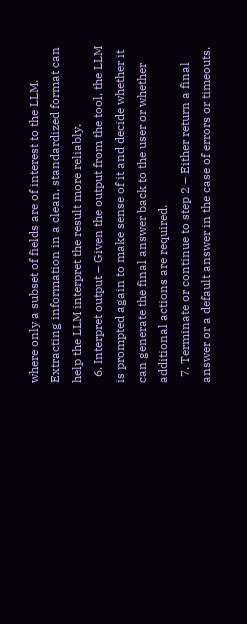where only a subset of fields are of interest to the LLM. Extracting information in a clean, standardized format can help the LLM interpret the result more reliably.
  6. Interpret output – Given the output from the tool, the LLM is prompted again to make sense of it and decide whether it can generate the final answer back to the user or whether additional actions are required.
  7. Terminate or continue to step 2 – Either return a final answer or a default answer in the case of errors or timeouts.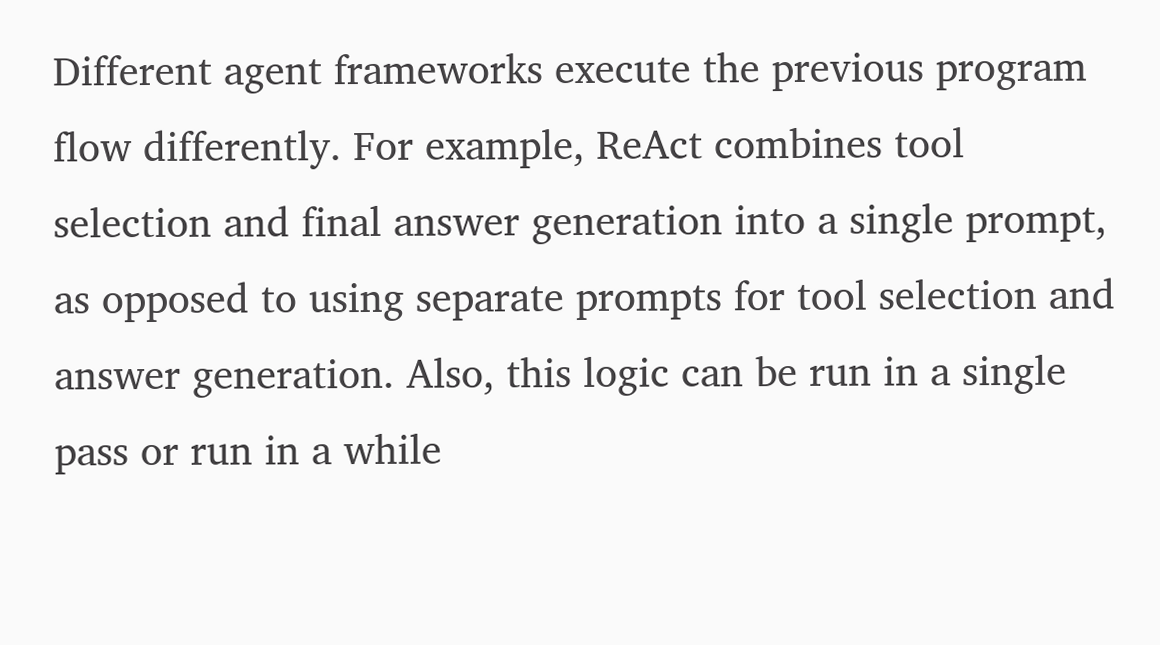Different agent frameworks execute the previous program flow differently. For example, ReAct combines tool selection and final answer generation into a single prompt, as opposed to using separate prompts for tool selection and answer generation. Also, this logic can be run in a single pass or run in a while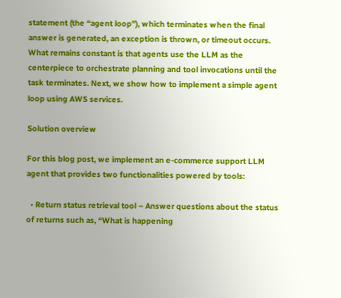statement (the “agent loop”), which terminates when the final answer is generated, an exception is thrown, or timeout occurs. What remains constant is that agents use the LLM as the centerpiece to orchestrate planning and tool invocations until the task terminates. Next, we show how to implement a simple agent loop using AWS services.

Solution overview

For this blog post, we implement an e-commerce support LLM agent that provides two functionalities powered by tools:

  • Return status retrieval tool – Answer questions about the status of returns such as, “What is happening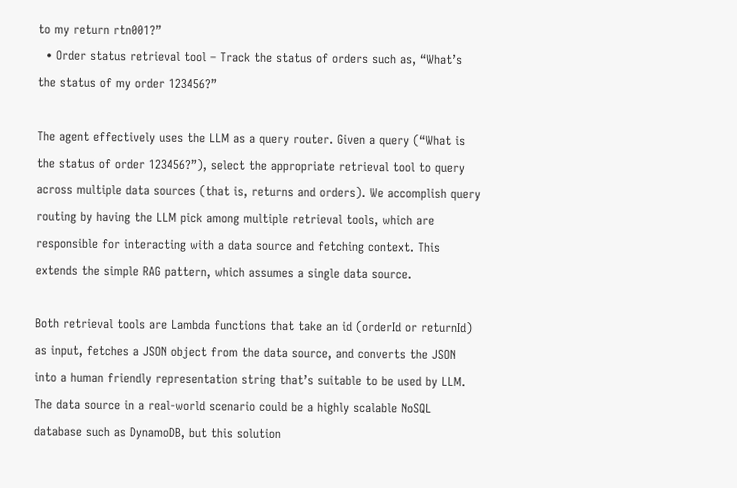to my return rtn001?”
  • Order status retrieval tool – Track the status of orders such as, “What’s the status of my order 123456?”

The agent effectively uses the LLM as a query router. Given a query (“What is the status of order 123456?”), select the appropriate retrieval tool to query across multiple data sources (that is, returns and orders). We accomplish query routing by having the LLM pick among multiple retrieval tools, which are responsible for interacting with a data source and fetching context. This extends the simple RAG pattern, which assumes a single data source.

Both retrieval tools are Lambda functions that take an id (orderId or returnId) as input, fetches a JSON object from the data source, and converts the JSON into a human friendly representation string that’s suitable to be used by LLM. The data source in a real-world scenario could be a highly scalable NoSQL database such as DynamoDB, but this solution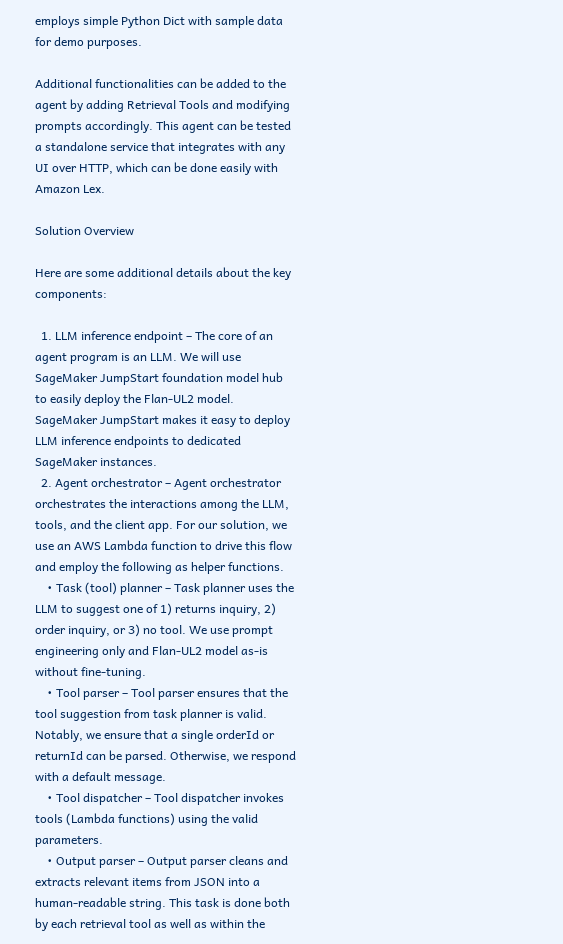employs simple Python Dict with sample data for demo purposes.

Additional functionalities can be added to the agent by adding Retrieval Tools and modifying prompts accordingly. This agent can be tested a standalone service that integrates with any UI over HTTP, which can be done easily with Amazon Lex.

Solution Overview

Here are some additional details about the key components:

  1. LLM inference endpoint – The core of an agent program is an LLM. We will use SageMaker JumpStart foundation model hub to easily deploy the Flan-UL2 model. SageMaker JumpStart makes it easy to deploy LLM inference endpoints to dedicated SageMaker instances.
  2. Agent orchestrator – Agent orchestrator orchestrates the interactions among the LLM, tools, and the client app. For our solution, we use an AWS Lambda function to drive this flow and employ the following as helper functions.
    • Task (tool) planner – Task planner uses the LLM to suggest one of 1) returns inquiry, 2) order inquiry, or 3) no tool. We use prompt engineering only and Flan-UL2 model as-is without fine-tuning.
    • Tool parser – Tool parser ensures that the tool suggestion from task planner is valid. Notably, we ensure that a single orderId or returnId can be parsed. Otherwise, we respond with a default message.
    • Tool dispatcher – Tool dispatcher invokes tools (Lambda functions) using the valid parameters.
    • Output parser – Output parser cleans and extracts relevant items from JSON into a human-readable string. This task is done both by each retrieval tool as well as within the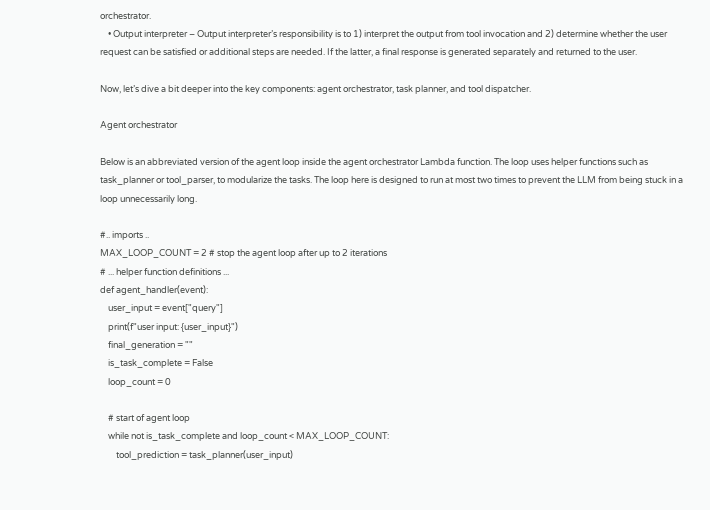orchestrator.
    • Output interpreter – Output interpreter’s responsibility is to 1) interpret the output from tool invocation and 2) determine whether the user request can be satisfied or additional steps are needed. If the latter, a final response is generated separately and returned to the user.

Now, let’s dive a bit deeper into the key components: agent orchestrator, task planner, and tool dispatcher.

Agent orchestrator

Below is an abbreviated version of the agent loop inside the agent orchestrator Lambda function. The loop uses helper functions such as task_planner or tool_parser, to modularize the tasks. The loop here is designed to run at most two times to prevent the LLM from being stuck in a loop unnecessarily long.

#.. imports ..
MAX_LOOP_COUNT = 2 # stop the agent loop after up to 2 iterations
# ... helper function definitions ...
def agent_handler(event):
    user_input = event["query"]
    print(f"user input: {user_input}")
    final_generation = ""
    is_task_complete = False
    loop_count = 0

    # start of agent loop
    while not is_task_complete and loop_count < MAX_LOOP_COUNT:
        tool_prediction = task_planner(user_input)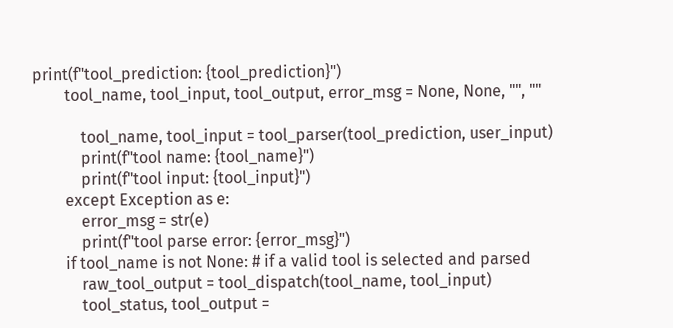print(f"tool_prediction: {tool_prediction}")
        tool_name, tool_input, tool_output, error_msg = None, None, "", ""

            tool_name, tool_input = tool_parser(tool_prediction, user_input)
            print(f"tool name: {tool_name}")
            print(f"tool input: {tool_input}")
        except Exception as e:
            error_msg = str(e)
            print(f"tool parse error: {error_msg}")
        if tool_name is not None: # if a valid tool is selected and parsed
            raw_tool_output = tool_dispatch(tool_name, tool_input)
            tool_status, tool_output =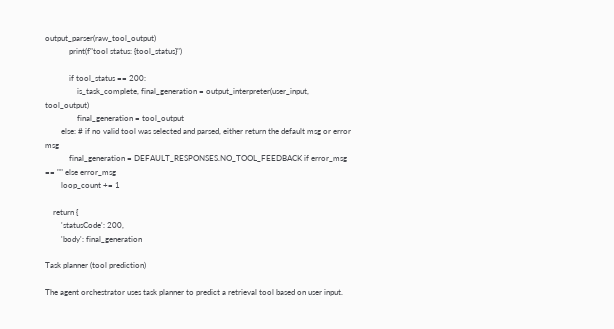output_parser(raw_tool_output)
            print(f"tool status: {tool_status}")

            if tool_status == 200:
                is_task_complete, final_generation = output_interpreter(user_input, tool_output)
                final_generation = tool_output
        else: # if no valid tool was selected and parsed, either return the default msg or error msg
            final_generation = DEFAULT_RESPONSES.NO_TOOL_FEEDBACK if error_msg == "" else error_msg
        loop_count += 1

    return {
        'statusCode': 200,
        'body': final_generation

Task planner (tool prediction)

The agent orchestrator uses task planner to predict a retrieval tool based on user input.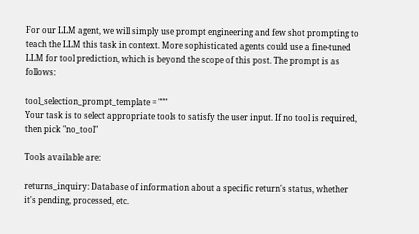For our LLM agent, we will simply use prompt engineering and few shot prompting to teach the LLM this task in context. More sophisticated agents could use a fine-tuned LLM for tool prediction, which is beyond the scope of this post. The prompt is as follows:

tool_selection_prompt_template = """
Your task is to select appropriate tools to satisfy the user input. If no tool is required, then pick "no_tool"

Tools available are:

returns_inquiry: Database of information about a specific return's status, whether it's pending, processed, etc.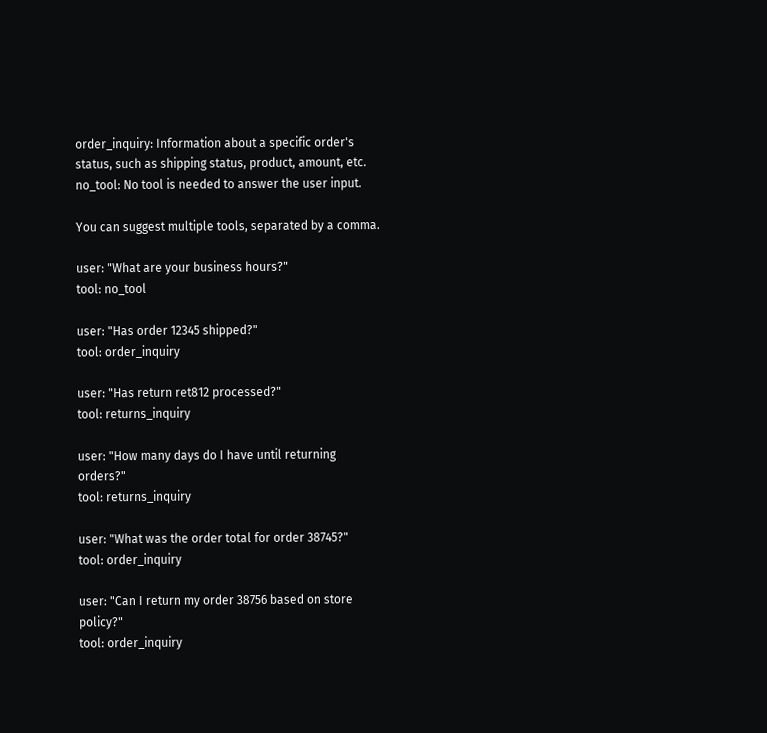order_inquiry: Information about a specific order's status, such as shipping status, product, amount, etc.
no_tool: No tool is needed to answer the user input.

You can suggest multiple tools, separated by a comma.

user: "What are your business hours?"
tool: no_tool

user: "Has order 12345 shipped?"
tool: order_inquiry

user: "Has return ret812 processed?"
tool: returns_inquiry

user: "How many days do I have until returning orders?"
tool: returns_inquiry

user: "What was the order total for order 38745?"
tool: order_inquiry

user: "Can I return my order 38756 based on store policy?"
tool: order_inquiry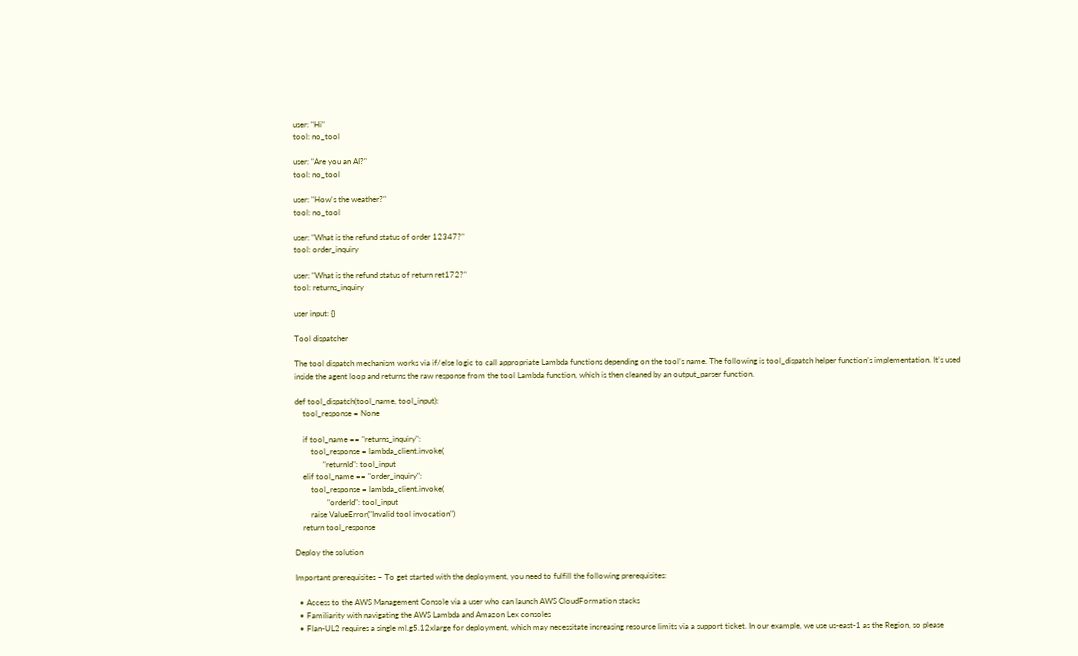user: "Hi"
tool: no_tool

user: "Are you an AI?"
tool: no_tool

user: "How's the weather?"
tool: no_tool

user: "What is the refund status of order 12347?"
tool: order_inquiry

user: "What is the refund status of return ret172?"
tool: returns_inquiry

user input: {}

Tool dispatcher

The tool dispatch mechanism works via if/else logic to call appropriate Lambda functions depending on the tool’s name. The following is tool_dispatch helper function’s implementation. It’s used inside the agent loop and returns the raw response from the tool Lambda function, which is then cleaned by an output_parser function.

def tool_dispatch(tool_name, tool_input):
    tool_response = None

    if tool_name == "returns_inquiry":
        tool_response = lambda_client.invoke(
              "returnId": tool_input
    elif tool_name == "order_inquiry":
        tool_response = lambda_client.invoke(
                "orderId": tool_input
        raise ValueError("Invalid tool invocation")
    return tool_response

Deploy the solution

Important prerequisites – To get started with the deployment, you need to fulfill the following prerequisites:

  • Access to the AWS Management Console via a user who can launch AWS CloudFormation stacks
  • Familiarity with navigating the AWS Lambda and Amazon Lex consoles
  • Flan-UL2 requires a single ml.g5.12xlarge for deployment, which may necessitate increasing resource limits via a support ticket. In our example, we use us-east-1 as the Region, so please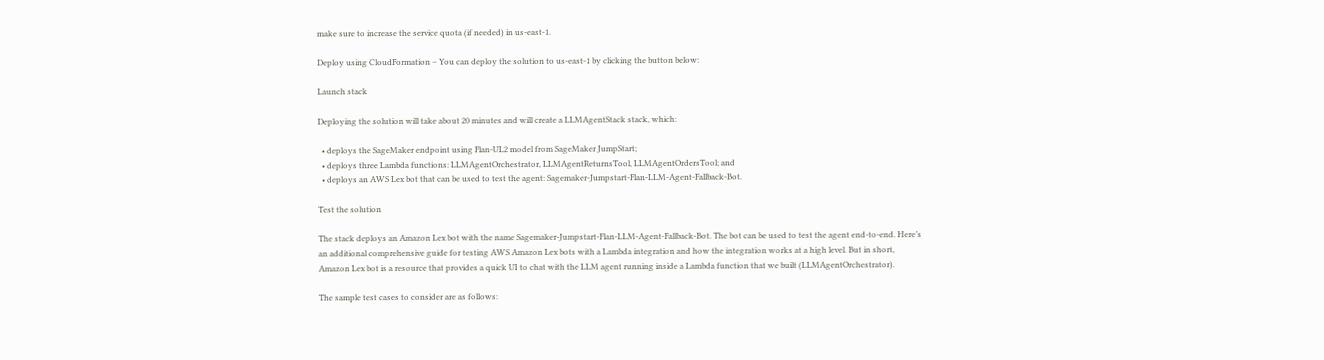make sure to increase the service quota (if needed) in us-east-1.

Deploy using CloudFormation – You can deploy the solution to us-east-1 by clicking the button below:

Launch stack

Deploying the solution will take about 20 minutes and will create a LLMAgentStack stack, which:

  • deploys the SageMaker endpoint using Flan-UL2 model from SageMaker JumpStart;
  • deploys three Lambda functions: LLMAgentOrchestrator, LLMAgentReturnsTool, LLMAgentOrdersTool; and
  • deploys an AWS Lex bot that can be used to test the agent: Sagemaker-Jumpstart-Flan-LLM-Agent-Fallback-Bot.

Test the solution

The stack deploys an Amazon Lex bot with the name Sagemaker-Jumpstart-Flan-LLM-Agent-Fallback-Bot. The bot can be used to test the agent end-to-end. Here’s an additional comprehensive guide for testing AWS Amazon Lex bots with a Lambda integration and how the integration works at a high level. But in short, Amazon Lex bot is a resource that provides a quick UI to chat with the LLM agent running inside a Lambda function that we built (LLMAgentOrchestrator).

The sample test cases to consider are as follows: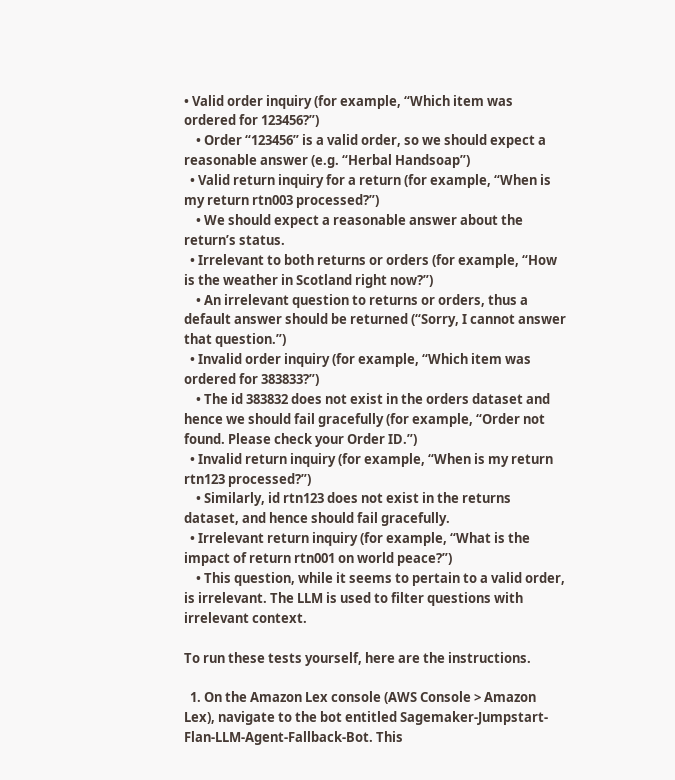• Valid order inquiry (for example, “Which item was ordered for 123456?”)
    • Order “123456” is a valid order, so we should expect a reasonable answer (e.g. “Herbal Handsoap”)
  • Valid return inquiry for a return (for example, “When is my return rtn003 processed?”)
    • We should expect a reasonable answer about the return’s status.
  • Irrelevant to both returns or orders (for example, “How is the weather in Scotland right now?”)
    • An irrelevant question to returns or orders, thus a default answer should be returned (“Sorry, I cannot answer that question.”)
  • Invalid order inquiry (for example, “Which item was ordered for 383833?”)
    • The id 383832 does not exist in the orders dataset and hence we should fail gracefully (for example, “Order not found. Please check your Order ID.”)
  • Invalid return inquiry (for example, “When is my return rtn123 processed?”)
    • Similarly, id rtn123 does not exist in the returns dataset, and hence should fail gracefully.
  • Irrelevant return inquiry (for example, “What is the impact of return rtn001 on world peace?”)
    • This question, while it seems to pertain to a valid order, is irrelevant. The LLM is used to filter questions with irrelevant context.

To run these tests yourself, here are the instructions.

  1. On the Amazon Lex console (AWS Console > Amazon Lex), navigate to the bot entitled Sagemaker-Jumpstart-Flan-LLM-Agent-Fallback-Bot. This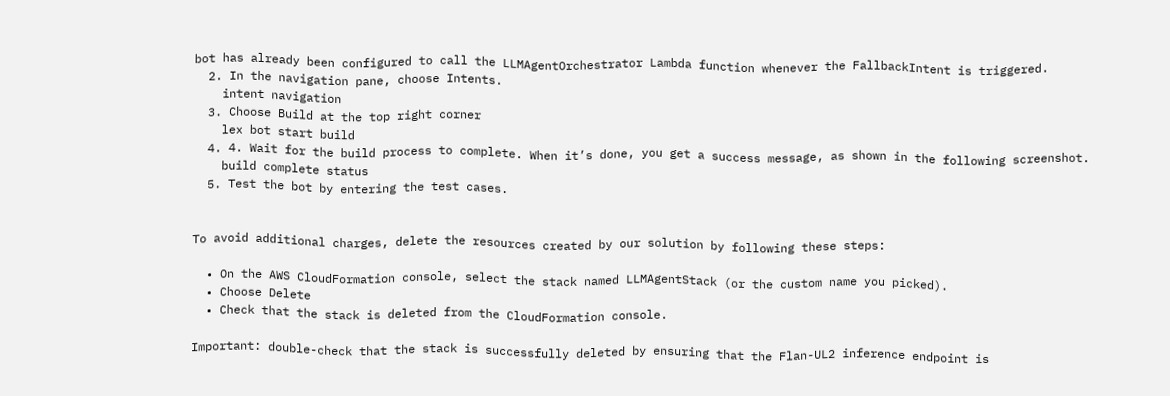bot has already been configured to call the LLMAgentOrchestrator Lambda function whenever the FallbackIntent is triggered.
  2. In the navigation pane, choose Intents.
    intent navigation
  3. Choose Build at the top right corner
    lex bot start build
  4. 4. Wait for the build process to complete. When it’s done, you get a success message, as shown in the following screenshot.
    build complete status
  5. Test the bot by entering the test cases.


To avoid additional charges, delete the resources created by our solution by following these steps:

  • On the AWS CloudFormation console, select the stack named LLMAgentStack (or the custom name you picked).
  • Choose Delete
  • Check that the stack is deleted from the CloudFormation console.

Important: double-check that the stack is successfully deleted by ensuring that the Flan-UL2 inference endpoint is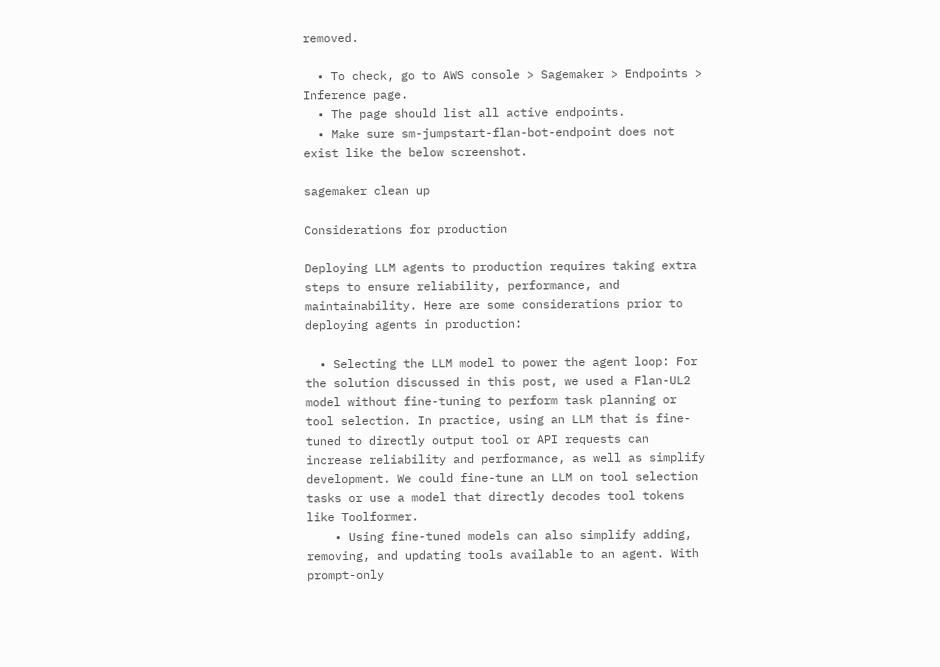removed.

  • To check, go to AWS console > Sagemaker > Endpoints > Inference page.
  • The page should list all active endpoints.
  • Make sure sm-jumpstart-flan-bot-endpoint does not exist like the below screenshot.

sagemaker clean up

Considerations for production

Deploying LLM agents to production requires taking extra steps to ensure reliability, performance, and maintainability. Here are some considerations prior to deploying agents in production:

  • Selecting the LLM model to power the agent loop: For the solution discussed in this post, we used a Flan-UL2 model without fine-tuning to perform task planning or tool selection. In practice, using an LLM that is fine-tuned to directly output tool or API requests can increase reliability and performance, as well as simplify development. We could fine-tune an LLM on tool selection tasks or use a model that directly decodes tool tokens like Toolformer.
    • Using fine-tuned models can also simplify adding, removing, and updating tools available to an agent. With prompt-only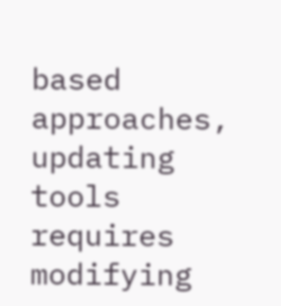based approaches, updating tools requires modifying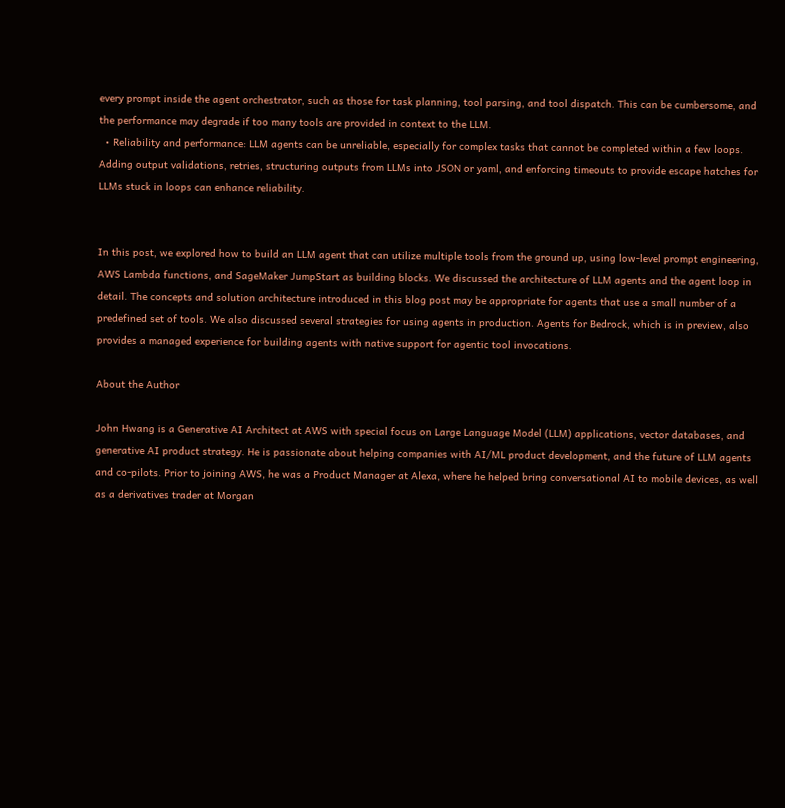every prompt inside the agent orchestrator, such as those for task planning, tool parsing, and tool dispatch. This can be cumbersome, and the performance may degrade if too many tools are provided in context to the LLM.
  • Reliability and performance: LLM agents can be unreliable, especially for complex tasks that cannot be completed within a few loops. Adding output validations, retries, structuring outputs from LLMs into JSON or yaml, and enforcing timeouts to provide escape hatches for LLMs stuck in loops can enhance reliability.


In this post, we explored how to build an LLM agent that can utilize multiple tools from the ground up, using low-level prompt engineering, AWS Lambda functions, and SageMaker JumpStart as building blocks. We discussed the architecture of LLM agents and the agent loop in detail. The concepts and solution architecture introduced in this blog post may be appropriate for agents that use a small number of a predefined set of tools. We also discussed several strategies for using agents in production. Agents for Bedrock, which is in preview, also provides a managed experience for building agents with native support for agentic tool invocations.

About the Author

John Hwang is a Generative AI Architect at AWS with special focus on Large Language Model (LLM) applications, vector databases, and generative AI product strategy. He is passionate about helping companies with AI/ML product development, and the future of LLM agents and co-pilots. Prior to joining AWS, he was a Product Manager at Alexa, where he helped bring conversational AI to mobile devices, as well as a derivatives trader at Morgan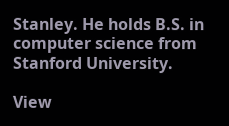Stanley. He holds B.S. in computer science from Stanford University.

View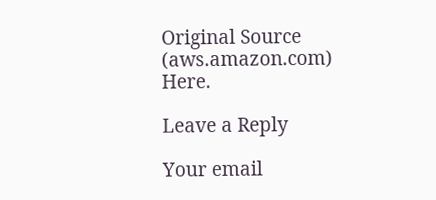Original Source (aws.amazon.com) Here.

Leave a Reply

Your email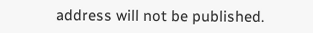address will not be published.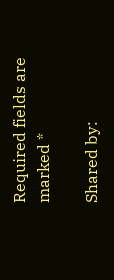Required fields are marked *

Shared by: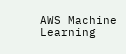AWS Machine Learning